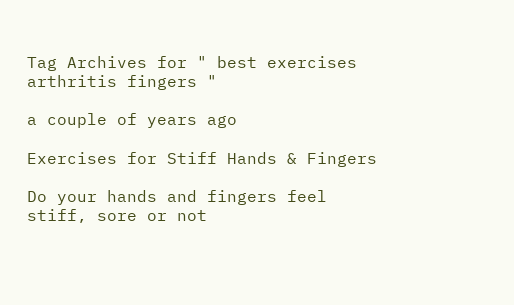Tag Archives for " best exercises arthritis fingers "

a couple of years ago

Exercises for Stiff Hands & Fingers

Do your hands and fingers feel stiff, sore or not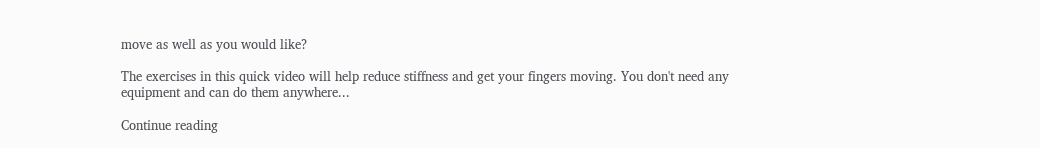move as well as you would like?

The exercises in this quick video will help reduce stiffness and get your fingers moving. You don't need any equipment and can do them anywhere...

Continue reading